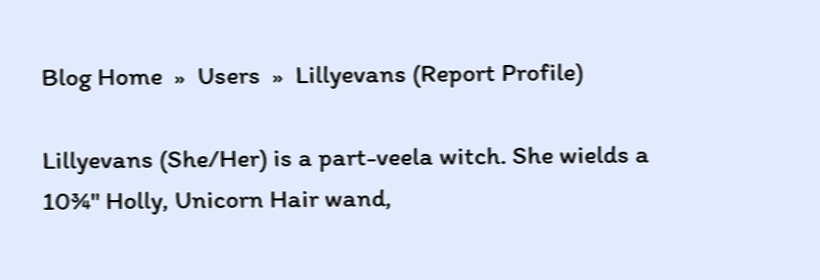Blog Home  »  Users  »  Lillyevans (Report Profile)

Lillyevans (She/Her) is a part-veela witch. She wields a 10¾" Holly, Unicorn Hair wand,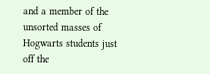and a member of the unsorted masses of Hogwarts students just off the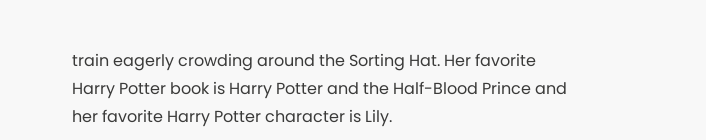train eagerly crowding around the Sorting Hat. Her favorite Harry Potter book is Harry Potter and the Half-Blood Prince and her favorite Harry Potter character is Lily.